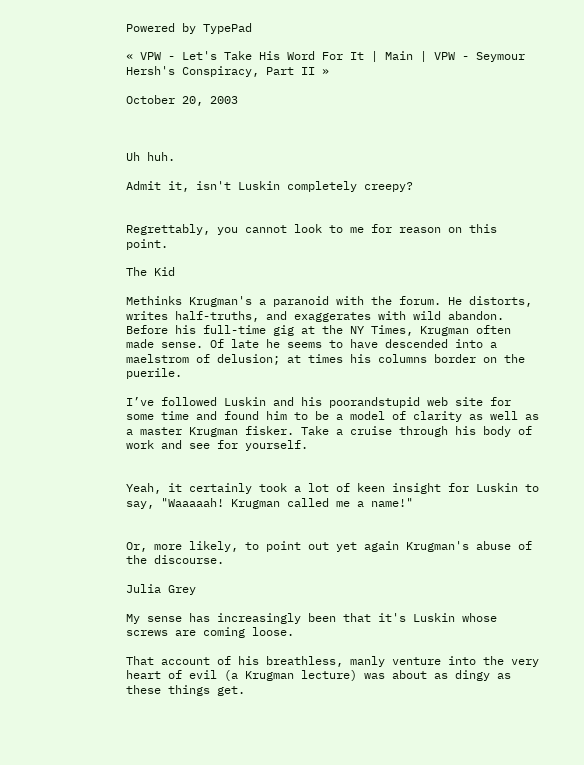Powered by TypePad

« VPW - Let's Take His Word For It | Main | VPW - Seymour Hersh's Conspiracy, Part II »

October 20, 2003



Uh huh.

Admit it, isn't Luskin completely creepy?


Regrettably, you cannot look to me for reason on this point.

The Kid

Methinks Krugman's a paranoid with the forum. He distorts, writes half-truths, and exaggerates with wild abandon. Before his full-time gig at the NY Times, Krugman often made sense. Of late he seems to have descended into a maelstrom of delusion; at times his columns border on the puerile.

I’ve followed Luskin and his poorandstupid web site for some time and found him to be a model of clarity as well as a master Krugman fisker. Take a cruise through his body of work and see for yourself.


Yeah, it certainly took a lot of keen insight for Luskin to say, "Waaaaah! Krugman called me a name!"


Or, more likely, to point out yet again Krugman's abuse of the discourse.

Julia Grey

My sense has increasingly been that it's Luskin whose screws are coming loose.

That account of his breathless, manly venture into the very heart of evil (a Krugman lecture) was about as dingy as these things get.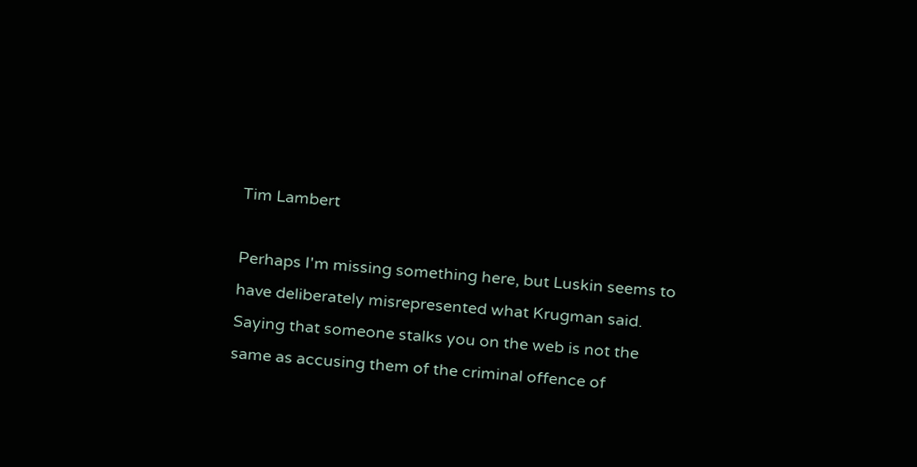Tim Lambert

Perhaps I'm missing something here, but Luskin seems to have deliberately misrepresented what Krugman said. Saying that someone stalks you on the web is not the same as accusing them of the criminal offence of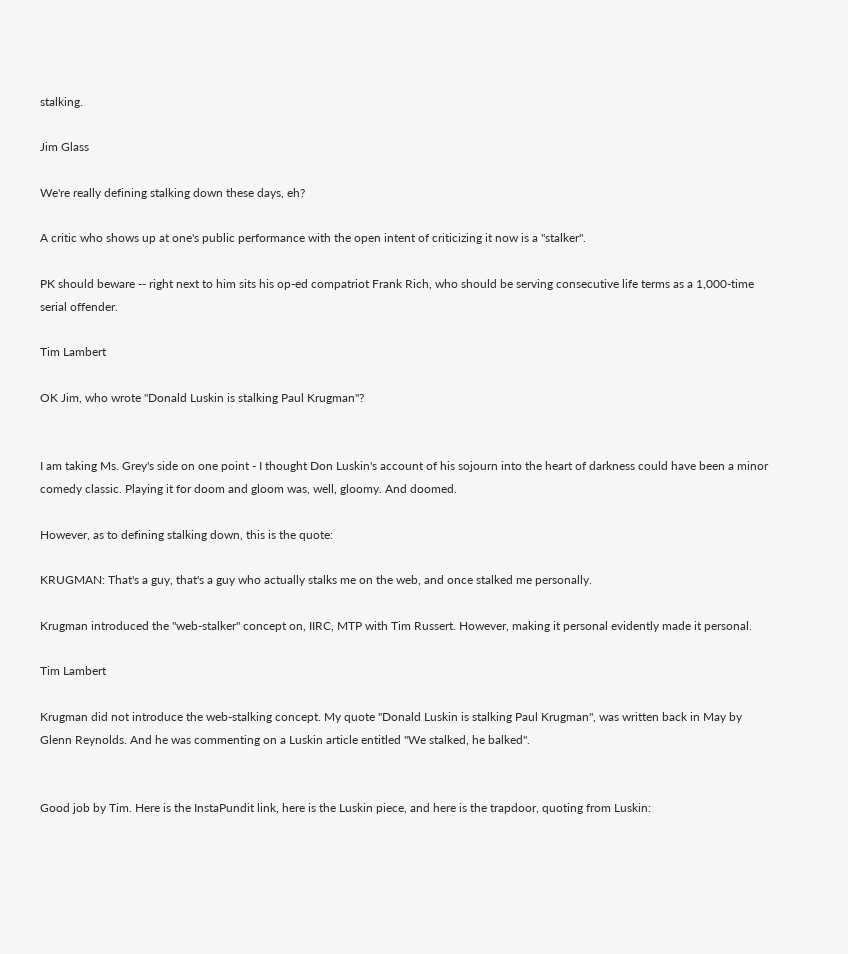stalking.

Jim Glass

We're really defining stalking down these days, eh?

A critic who shows up at one's public performance with the open intent of criticizing it now is a "stalker".

PK should beware -- right next to him sits his op-ed compatriot Frank Rich, who should be serving consecutive life terms as a 1,000-time serial offender.

Tim Lambert

OK Jim, who wrote "Donald Luskin is stalking Paul Krugman"?


I am taking Ms. Grey's side on one point - I thought Don Luskin's account of his sojourn into the heart of darkness could have been a minor comedy classic. Playing it for doom and gloom was, well, gloomy. And doomed.

However, as to defining stalking down, this is the quote:

KRUGMAN: That's a guy, that's a guy who actually stalks me on the web, and once stalked me personally.

Krugman introduced the "web-stalker" concept on, IIRC, MTP with Tim Russert. However, making it personal evidently made it personal.

Tim Lambert

Krugman did not introduce the web-stalking concept. My quote "Donald Luskin is stalking Paul Krugman", was written back in May by Glenn Reynolds. And he was commenting on a Luskin article entitled "We stalked, he balked".


Good job by Tim. Here is the InstaPundit link, here is the Luskin piece, and here is the trapdoor, quoting from Luskin: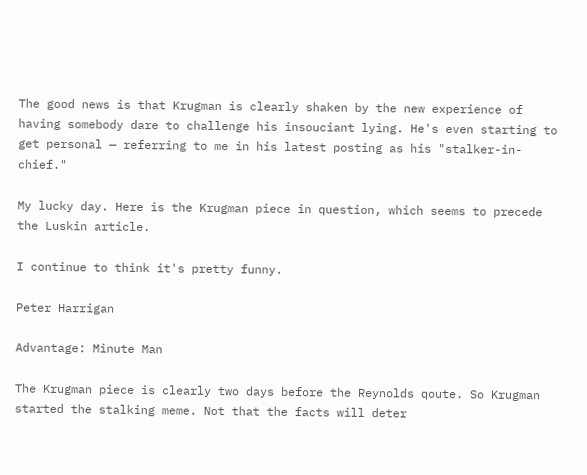The good news is that Krugman is clearly shaken by the new experience of having somebody dare to challenge his insouciant lying. He's even starting to get personal — referring to me in his latest posting as his "stalker-in-chief."

My lucky day. Here is the Krugman piece in question, which seems to precede the Luskin article.

I continue to think it's pretty funny.

Peter Harrigan

Advantage: Minute Man

The Krugman piece is clearly two days before the Reynolds qoute. So Krugman started the stalking meme. Not that the facts will deter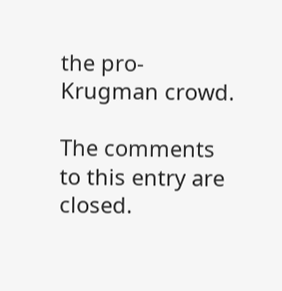the pro-Krugman crowd.

The comments to this entry are closed.